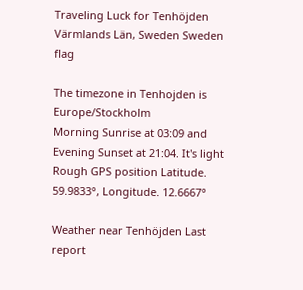Traveling Luck for Tenhöjden Värmlands Län, Sweden Sweden flag

The timezone in Tenhojden is Europe/Stockholm
Morning Sunrise at 03:09 and Evening Sunset at 21:04. It's light
Rough GPS position Latitude. 59.9833°, Longitude. 12.6667°

Weather near Tenhöjden Last report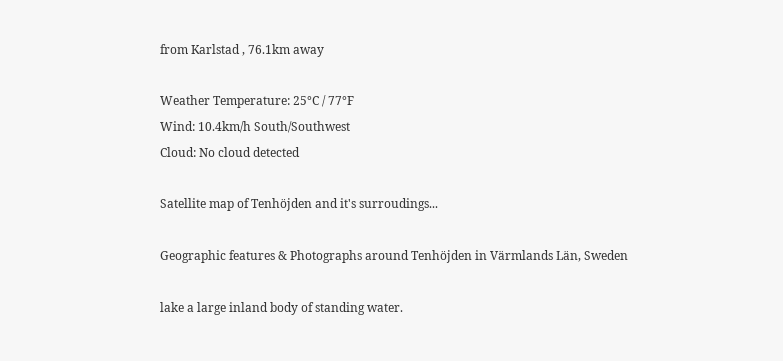from Karlstad , 76.1km away

Weather Temperature: 25°C / 77°F
Wind: 10.4km/h South/Southwest
Cloud: No cloud detected

Satellite map of Tenhöjden and it's surroudings...

Geographic features & Photographs around Tenhöjden in Värmlands Län, Sweden

lake a large inland body of standing water.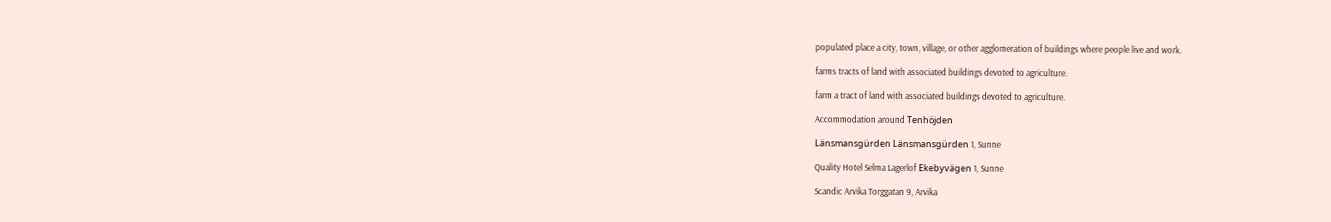populated place a city, town, village, or other agglomeration of buildings where people live and work.

farms tracts of land with associated buildings devoted to agriculture.

farm a tract of land with associated buildings devoted to agriculture.

Accommodation around Tenhöjden

Länsmansgürden Länsmansgürden 1, Sunne

Quality Hotel Selma Lagerlof Ekebyvägen 1, Sunne

Scandic Arvika Torggatan 9, Arvika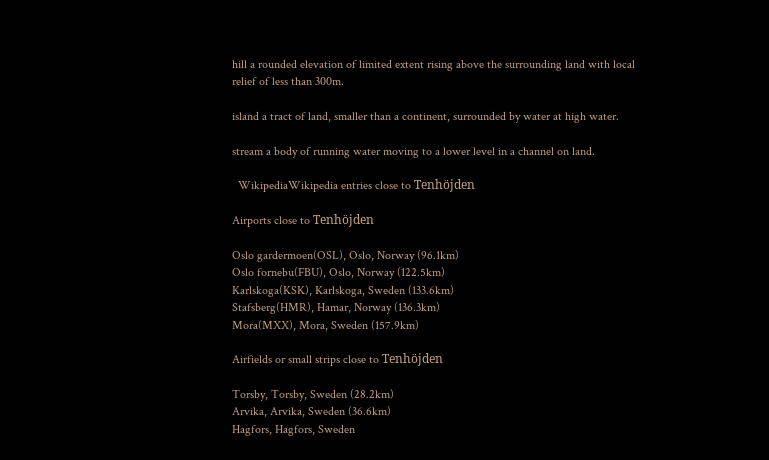hill a rounded elevation of limited extent rising above the surrounding land with local relief of less than 300m.

island a tract of land, smaller than a continent, surrounded by water at high water.

stream a body of running water moving to a lower level in a channel on land.

  WikipediaWikipedia entries close to Tenhöjden

Airports close to Tenhöjden

Oslo gardermoen(OSL), Oslo, Norway (96.1km)
Oslo fornebu(FBU), Oslo, Norway (122.5km)
Karlskoga(KSK), Karlskoga, Sweden (133.6km)
Stafsberg(HMR), Hamar, Norway (136.3km)
Mora(MXX), Mora, Sweden (157.9km)

Airfields or small strips close to Tenhöjden

Torsby, Torsby, Sweden (28.2km)
Arvika, Arvika, Sweden (36.6km)
Hagfors, Hagfors, Sweden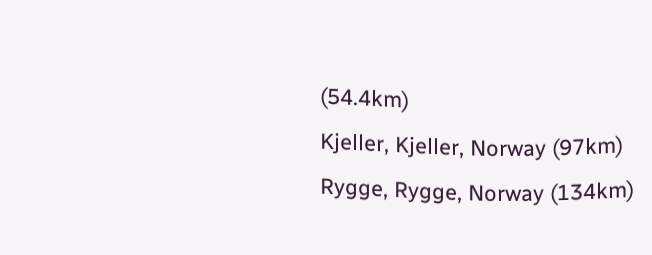(54.4km)
Kjeller, Kjeller, Norway (97km)
Rygge, Rygge, Norway (134km)